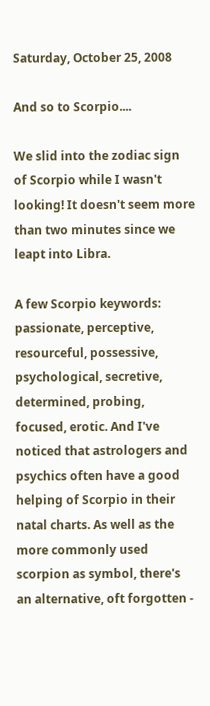Saturday, October 25, 2008

And so to Scorpio....

We slid into the zodiac sign of Scorpio while I wasn't looking! It doesn't seem more than two minutes since we leapt into Libra.

A few Scorpio keywords: passionate, perceptive, resourceful, possessive, psychological, secretive, determined, probing, focused, erotic. And I've noticed that astrologers and psychics often have a good helping of Scorpio in their natal charts. As well as the more commonly used scorpion as symbol, there's an alternative, oft forgotten -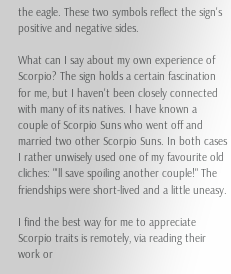the eagle. These two symbols reflect the sign's positive and negative sides.

What can I say about my own experience of Scorpio? The sign holds a certain fascination for me, but I haven't been closely connected with many of its natives. I have known a couple of Scorpio Suns who went off and married two other Scorpio Suns. In both cases I rather unwisely used one of my favourite old cliches: "'ll save spoiling another couple!" The friendships were short-lived and a little uneasy.

I find the best way for me to appreciate Scorpio traits is remotely, via reading their work or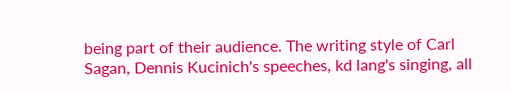being part of their audience. The writing style of Carl Sagan, Dennis Kucinich's speeches, kd lang's singing, all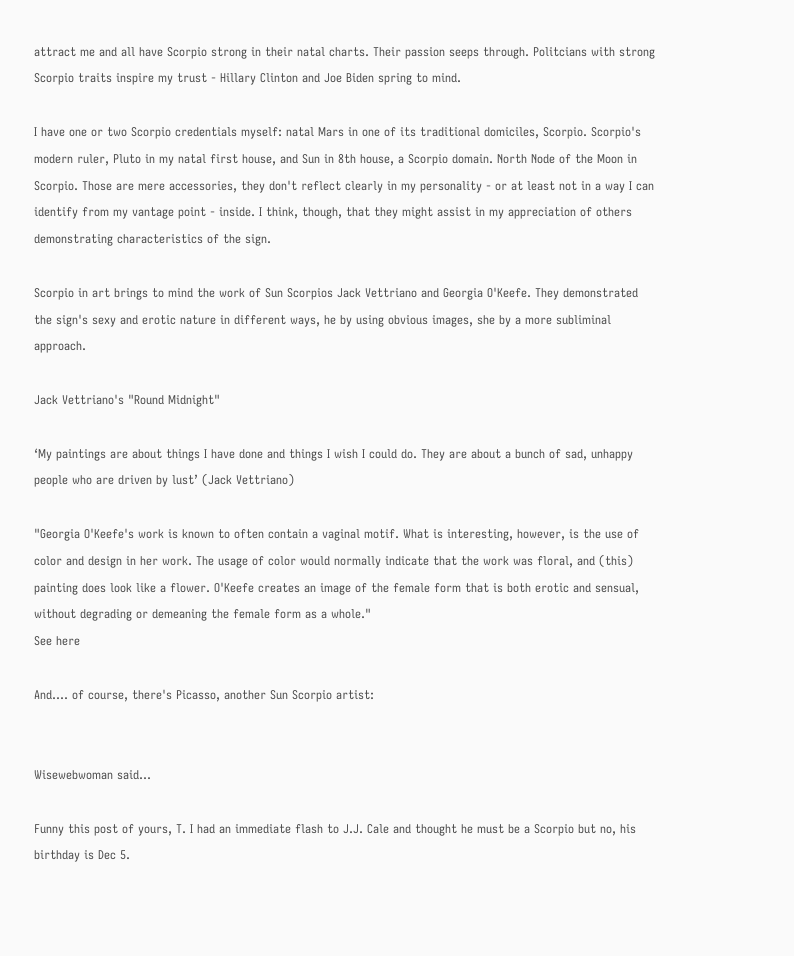attract me and all have Scorpio strong in their natal charts. Their passion seeps through. Politcians with strong Scorpio traits inspire my trust - Hillary Clinton and Joe Biden spring to mind.

I have one or two Scorpio credentials myself: natal Mars in one of its traditional domiciles, Scorpio. Scorpio's modern ruler, Pluto in my natal first house, and Sun in 8th house, a Scorpio domain. North Node of the Moon in Scorpio. Those are mere accessories, they don't reflect clearly in my personality - or at least not in a way I can identify from my vantage point - inside. I think, though, that they might assist in my appreciation of others demonstrating characteristics of the sign.

Scorpio in art brings to mind the work of Sun Scorpios Jack Vettriano and Georgia O'Keefe. They demonstrated the sign's sexy and erotic nature in different ways, he by using obvious images, she by a more subliminal approach.

Jack Vettriano's "Round Midnight"

‘My paintings are about things I have done and things I wish I could do. They are about a bunch of sad, unhappy people who are driven by lust’ (Jack Vettriano)

"Georgia O'Keefe's work is known to often contain a vaginal motif. What is interesting, however, is the use of color and design in her work. The usage of color would normally indicate that the work was floral, and (this) painting does look like a flower. O'Keefe creates an image of the female form that is both erotic and sensual, without degrading or demeaning the female form as a whole."
See here

And.... of course, there's Picasso, another Sun Scorpio artist:


Wisewebwoman said...

Funny this post of yours, T. I had an immediate flash to J.J. Cale and thought he must be a Scorpio but no, his birthday is Dec 5.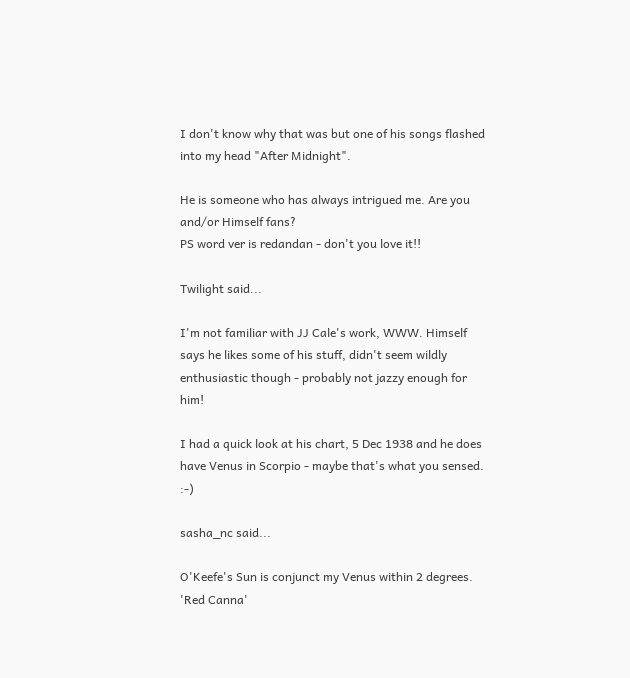I don't know why that was but one of his songs flashed into my head "After Midnight".

He is someone who has always intrigued me. Are you and/or Himself fans?
PS word ver is redandan - don't you love it!!

Twilight said...

I'm not familiar with JJ Cale's work, WWW. Himself says he likes some of his stuff, didn't seem wildly enthusiastic though - probably not jazzy enough for him!

I had a quick look at his chart, 5 Dec 1938 and he does have Venus in Scorpio - maybe that's what you sensed. :-)

sasha_nc said...

O'Keefe's Sun is conjunct my Venus within 2 degrees. 'Red Canna'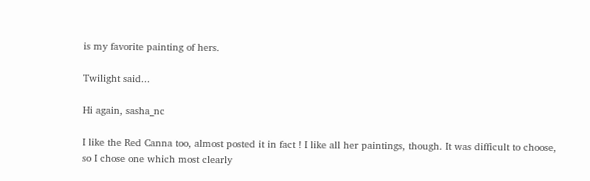is my favorite painting of hers.

Twilight said...

Hi again, sasha_nc

I like the Red Canna too, almost posted it in fact ! I like all her paintings, though. It was difficult to choose, so I chose one which most clearly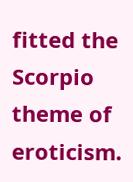fitted the Scorpio theme of eroticism.